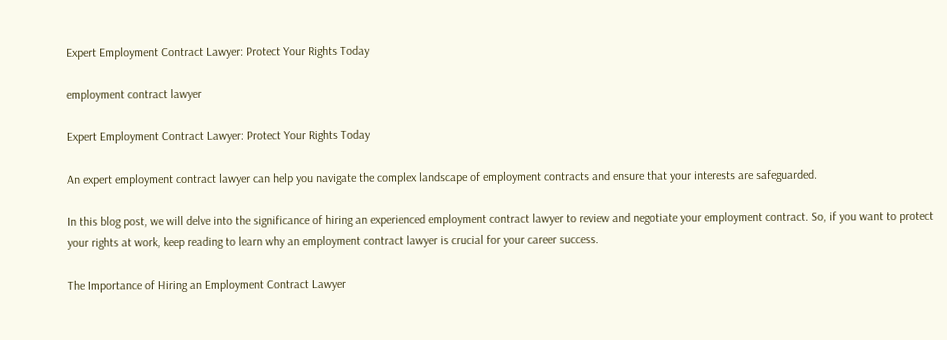Expert Employment Contract Lawyer: Protect Your Rights Today

employment contract lawyer

Expert Employment Contract Lawyer: Protect Your Rights Today

An expert employment contract lawyer can help you navigate the complex landscape of employment contracts and ensure that your interests are safeguarded.

In this blog post, we will delve into the significance of hiring an experienced employment contract lawyer to review and negotiate your employment contract. So, if you want to protect your rights at work, keep reading to learn why an employment contract lawyer is crucial for your career success.

The Importance of Hiring an Employment Contract Lawyer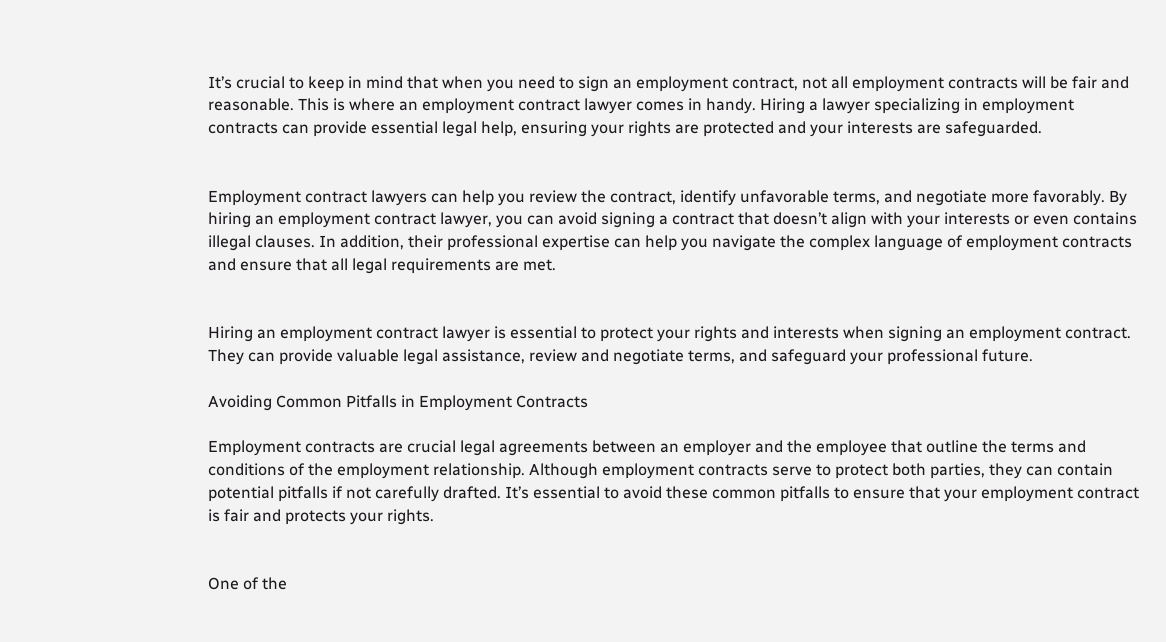It’s crucial to keep in mind that when you need to sign an employment contract, not all employment contracts will be fair and reasonable. This is where an employment contract lawyer comes in handy. Hiring a lawyer specializing in employment contracts can provide essential legal help, ensuring your rights are protected and your interests are safeguarded.


Employment contract lawyers can help you review the contract, identify unfavorable terms, and negotiate more favorably. By hiring an employment contract lawyer, you can avoid signing a contract that doesn’t align with your interests or even contains illegal clauses. In addition, their professional expertise can help you navigate the complex language of employment contracts and ensure that all legal requirements are met.


Hiring an employment contract lawyer is essential to protect your rights and interests when signing an employment contract. They can provide valuable legal assistance, review and negotiate terms, and safeguard your professional future.

Avoiding Common Pitfalls in Employment Contracts

Employment contracts are crucial legal agreements between an employer and the employee that outline the terms and conditions of the employment relationship. Although employment contracts serve to protect both parties, they can contain potential pitfalls if not carefully drafted. It’s essential to avoid these common pitfalls to ensure that your employment contract is fair and protects your rights.


One of the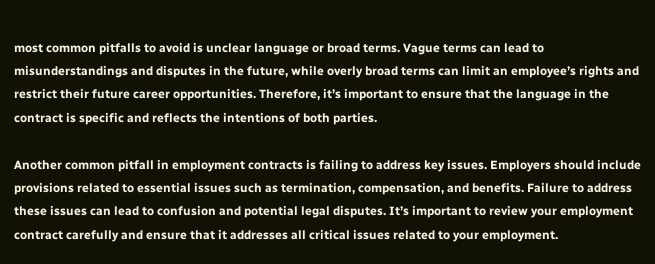most common pitfalls to avoid is unclear language or broad terms. Vague terms can lead to misunderstandings and disputes in the future, while overly broad terms can limit an employee’s rights and restrict their future career opportunities. Therefore, it’s important to ensure that the language in the contract is specific and reflects the intentions of both parties.

Another common pitfall in employment contracts is failing to address key issues. Employers should include provisions related to essential issues such as termination, compensation, and benefits. Failure to address these issues can lead to confusion and potential legal disputes. It’s important to review your employment contract carefully and ensure that it addresses all critical issues related to your employment.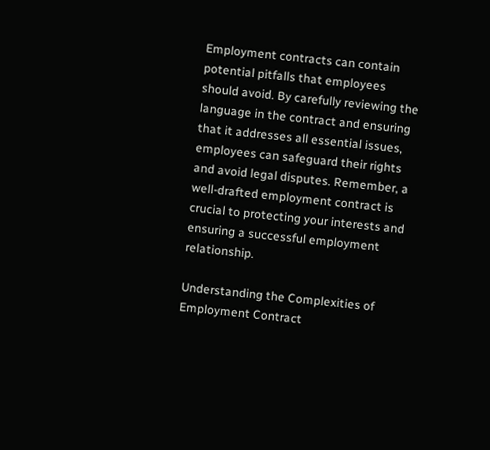Employment contracts can contain potential pitfalls that employees should avoid. By carefully reviewing the language in the contract and ensuring that it addresses all essential issues, employees can safeguard their rights and avoid legal disputes. Remember, a well-drafted employment contract is crucial to protecting your interests and ensuring a successful employment relationship.

Understanding the Complexities of Employment Contract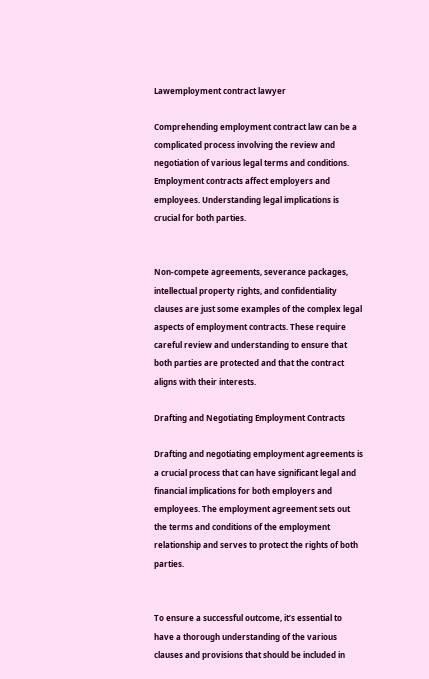Lawemployment contract lawyer

Comprehending employment contract law can be a complicated process involving the review and negotiation of various legal terms and conditions. Employment contracts affect employers and employees. Understanding legal implications is crucial for both parties.


Non-compete agreements, severance packages, intellectual property rights, and confidentiality clauses are just some examples of the complex legal aspects of employment contracts. These require careful review and understanding to ensure that both parties are protected and that the contract aligns with their interests.

Drafting and Negotiating Employment Contracts

Drafting and negotiating employment agreements is a crucial process that can have significant legal and financial implications for both employers and employees. The employment agreement sets out the terms and conditions of the employment relationship and serves to protect the rights of both parties.


To ensure a successful outcome, it’s essential to have a thorough understanding of the various clauses and provisions that should be included in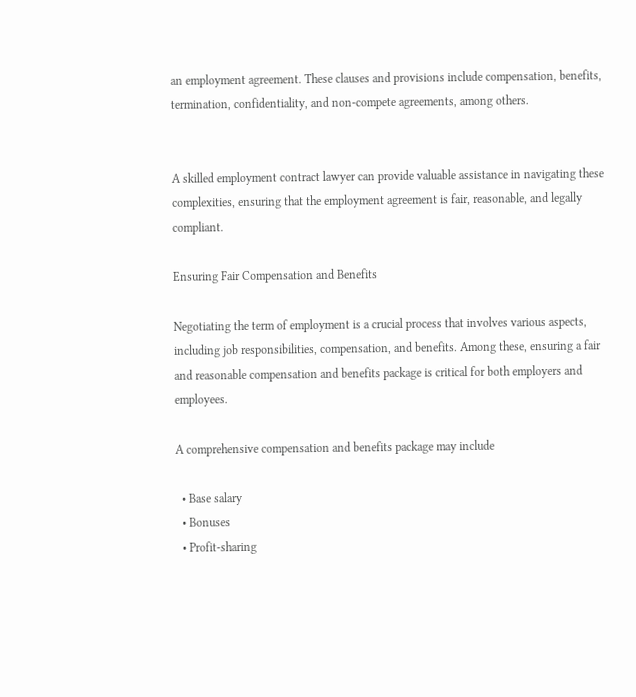an employment agreement. These clauses and provisions include compensation, benefits, termination, confidentiality, and non-compete agreements, among others.


A skilled employment contract lawyer can provide valuable assistance in navigating these complexities, ensuring that the employment agreement is fair, reasonable, and legally compliant.

Ensuring Fair Compensation and Benefits

Negotiating the term of employment is a crucial process that involves various aspects, including job responsibilities, compensation, and benefits. Among these, ensuring a fair and reasonable compensation and benefits package is critical for both employers and employees.

A comprehensive compensation and benefits package may include

  • Base salary
  • Bonuses
  • Profit-sharing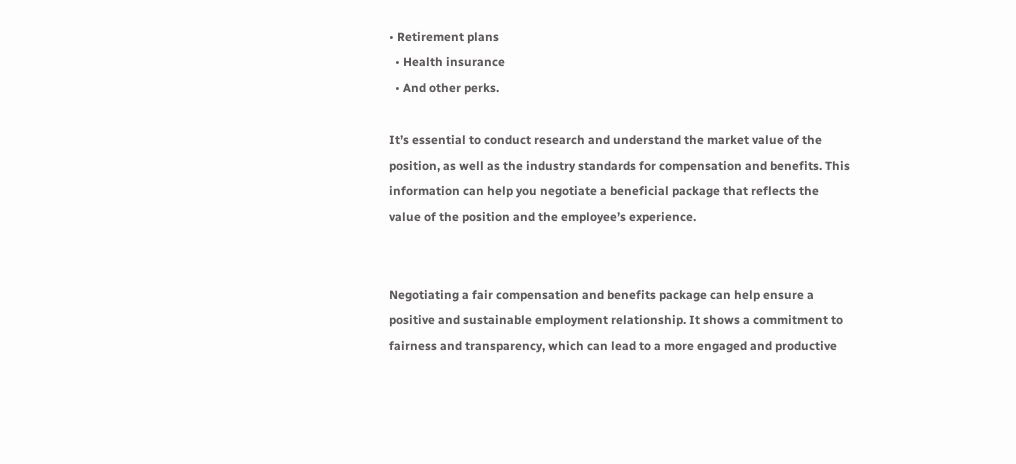• Retirement plans
  • Health insurance
  • And other perks.

It’s essential to conduct research and understand the market value of the position, as well as the industry standards for compensation and benefits. This information can help you negotiate a beneficial package that reflects the value of the position and the employee’s experience.


Negotiating a fair compensation and benefits package can help ensure a positive and sustainable employment relationship. It shows a commitment to fairness and transparency, which can lead to a more engaged and productive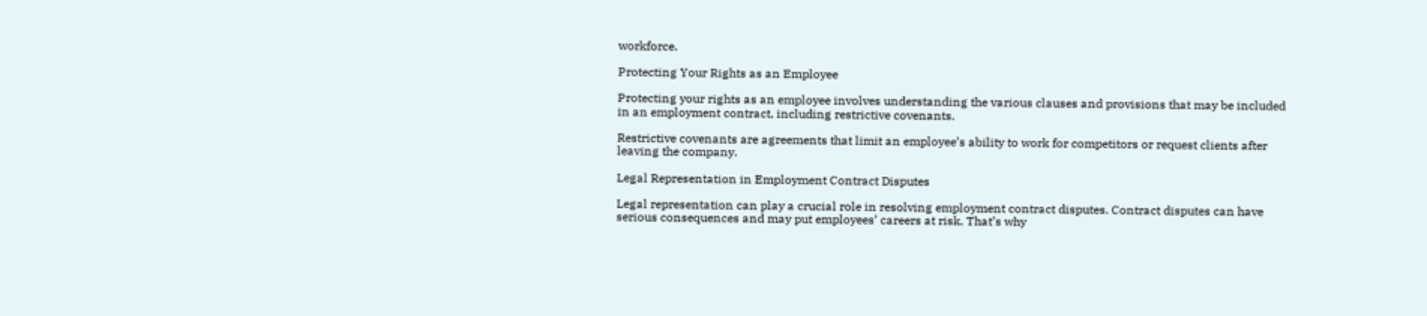workforce.

Protecting Your Rights as an Employee

Protecting your rights as an employee involves understanding the various clauses and provisions that may be included in an employment contract, including restrictive covenants.

Restrictive covenants are agreements that limit an employee’s ability to work for competitors or request clients after leaving the company.

Legal Representation in Employment Contract Disputes

Legal representation can play a crucial role in resolving employment contract disputes. Contract disputes can have serious consequences and may put employees’ careers at risk. That’s why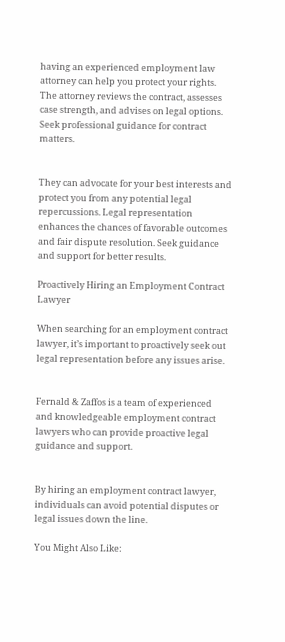having an experienced employment law attorney can help you protect your rights. The attorney reviews the contract, assesses case strength, and advises on legal options. Seek professional guidance for contract matters.


They can advocate for your best interests and protect you from any potential legal repercussions. Legal representation enhances the chances of favorable outcomes and fair dispute resolution. Seek guidance and support for better results.

Proactively Hiring an Employment Contract Lawyer

When searching for an employment contract lawyer, it’s important to proactively seek out legal representation before any issues arise.


Fernald & Zaffos is a team of experienced and knowledgeable employment contract lawyers who can provide proactive legal guidance and support.


By hiring an employment contract lawyer, individuals can avoid potential disputes or legal issues down the line.

You Might Also Like: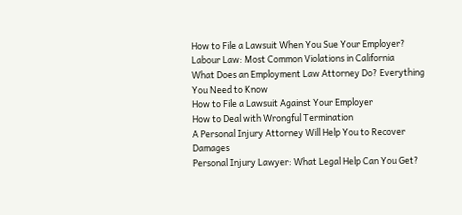How to File a Lawsuit When You Sue Your Employer?
Labour Law: Most Common Violations in California
What Does an Employment Law Attorney Do? Everything You Need to Know
How to File a Lawsuit Against Your Employer
How to Deal with Wrongful Termination
A Personal Injury Attorney Will Help You to Recover Damages
Personal Injury Lawyer: What Legal Help Can You Get?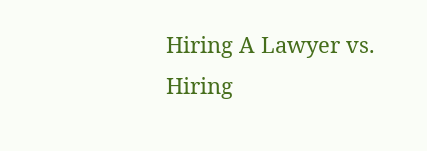Hiring A Lawyer vs. Hiring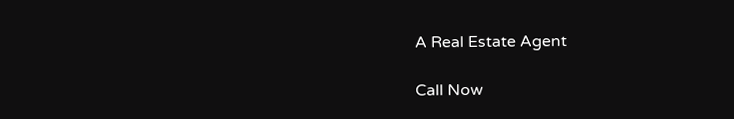A Real Estate Agent

Call Now